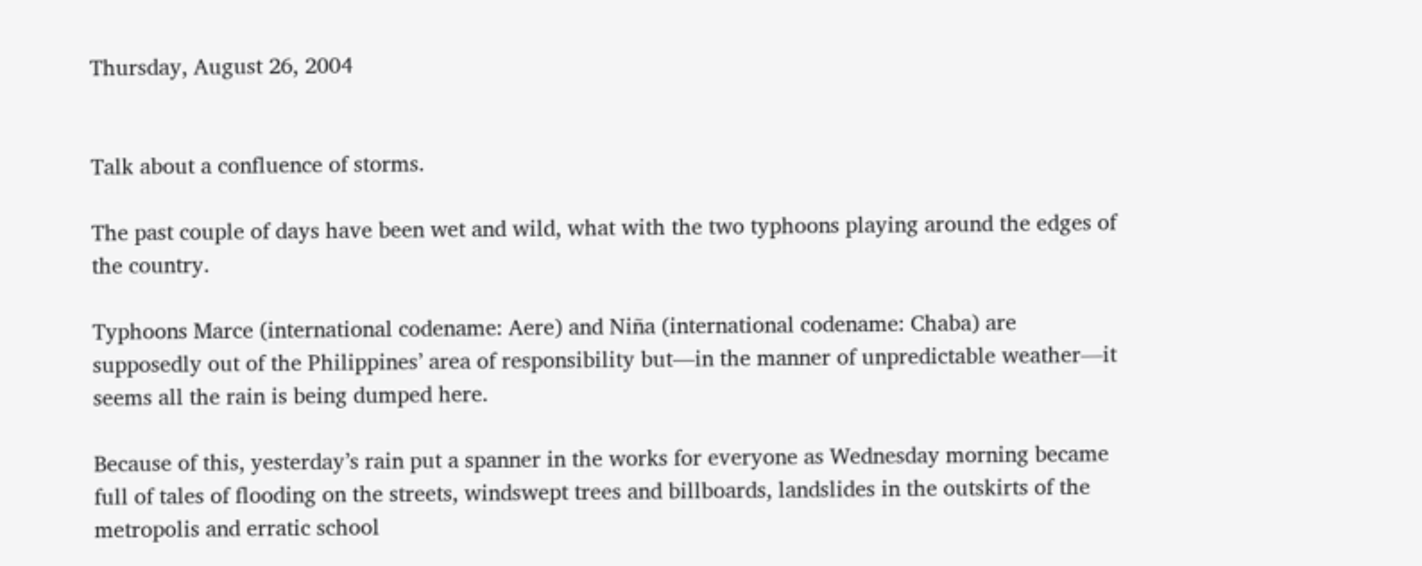Thursday, August 26, 2004


Talk about a confluence of storms.

The past couple of days have been wet and wild, what with the two typhoons playing around the edges of the country.

Typhoons Marce (international codename: Aere) and Niña (international codename: Chaba) are supposedly out of the Philippines’ area of responsibility but—in the manner of unpredictable weather—it seems all the rain is being dumped here.

Because of this, yesterday’s rain put a spanner in the works for everyone as Wednesday morning became full of tales of flooding on the streets, windswept trees and billboards, landslides in the outskirts of the metropolis and erratic school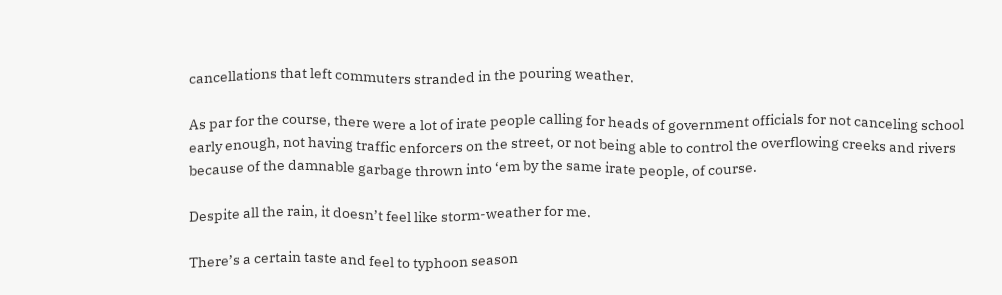cancellations that left commuters stranded in the pouring weather.

As par for the course, there were a lot of irate people calling for heads of government officials for not canceling school early enough, not having traffic enforcers on the street, or not being able to control the overflowing creeks and rivers because of the damnable garbage thrown into ‘em by the same irate people, of course.

Despite all the rain, it doesn’t feel like storm-weather for me.

There’s a certain taste and feel to typhoon season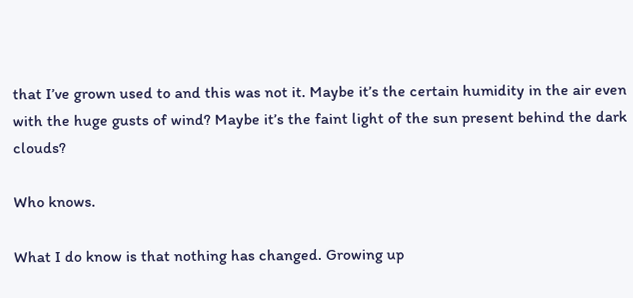that I’ve grown used to and this was not it. Maybe it’s the certain humidity in the air even with the huge gusts of wind? Maybe it’s the faint light of the sun present behind the dark clouds?

Who knows.

What I do know is that nothing has changed. Growing up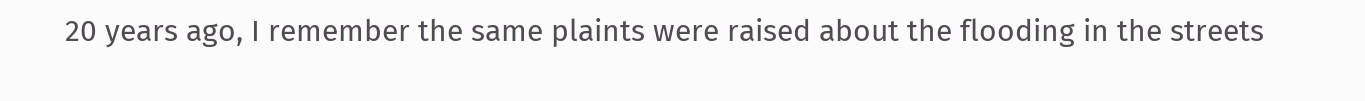20 years ago, I remember the same plaints were raised about the flooding in the streets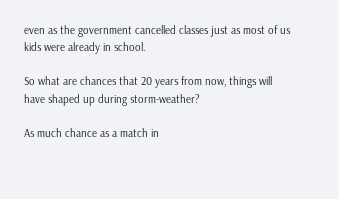even as the government cancelled classes just as most of us kids were already in school.

So what are chances that 20 years from now, things will have shaped up during storm-weather?

As much chance as a match in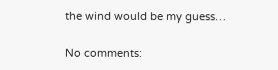the wind would be my guess…

No comments: